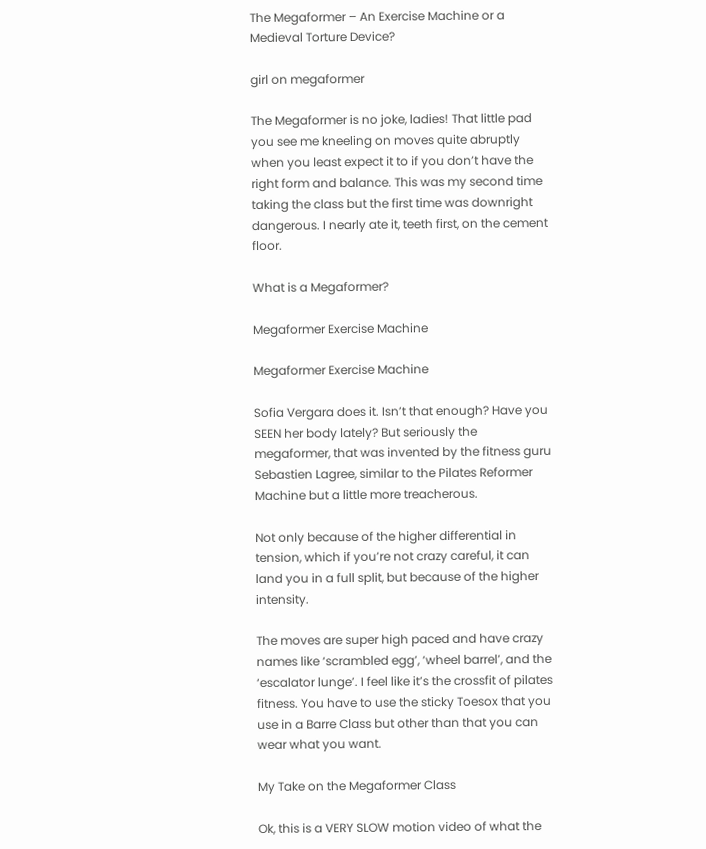The Megaformer – An Exercise Machine or a Medieval Torture Device?

girl on megaformer

The Megaformer is no joke, ladies! That little pad you see me kneeling on moves quite abruptly when you least expect it to if you don’t have the right form and balance. This was my second time taking the class but the first time was downright dangerous. I nearly ate it, teeth first, on the cement floor.

What is a Megaformer?

Megaformer Exercise Machine

Megaformer Exercise Machine

Sofia Vergara does it. Isn’t that enough? Have you SEEN her body lately? But seriously the megaformer, that was invented by the fitness guru Sebastien Lagree, similar to the Pilates Reformer Machine but a little more treacherous.

Not only because of the higher differential in tension, which if you’re not crazy careful, it can land you in a full split, but because of the higher intensity.

The moves are super high paced and have crazy names like ‘scrambled egg’, ‘wheel barrel’, and the ‘escalator lunge’. I feel like it’s the crossfit of pilates fitness. You have to use the sticky Toesox that you use in a Barre Class but other than that you can wear what you want.

My Take on the Megaformer Class

Ok, this is a VERY SLOW motion video of what the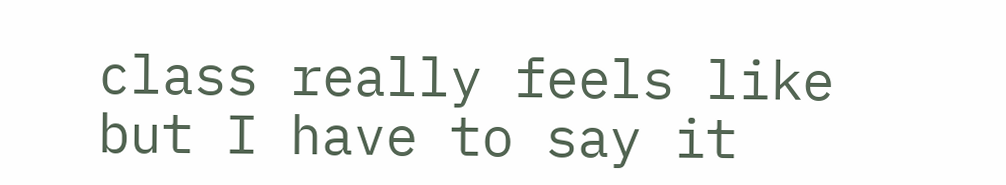class really feels like but I have to say it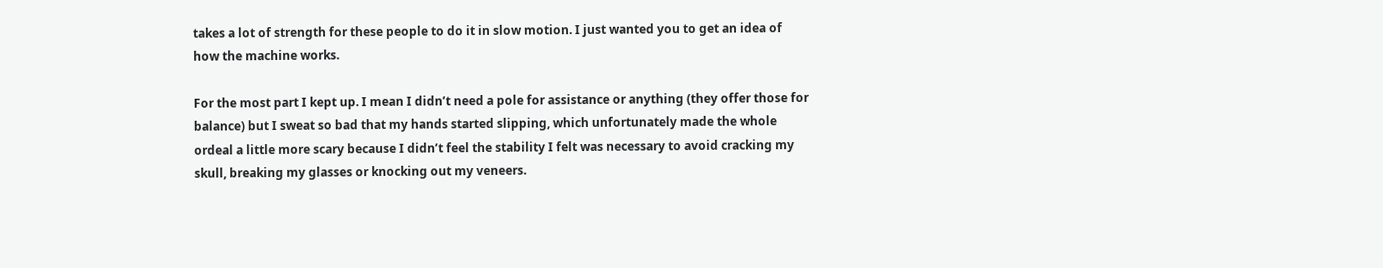takes a lot of strength for these people to do it in slow motion. I just wanted you to get an idea of how the machine works.

For the most part I kept up. I mean I didn’t need a pole for assistance or anything (they offer those for balance) but I sweat so bad that my hands started slipping, which unfortunately made the whole ordeal a little more scary because I didn’t feel the stability I felt was necessary to avoid cracking my skull, breaking my glasses or knocking out my veneers.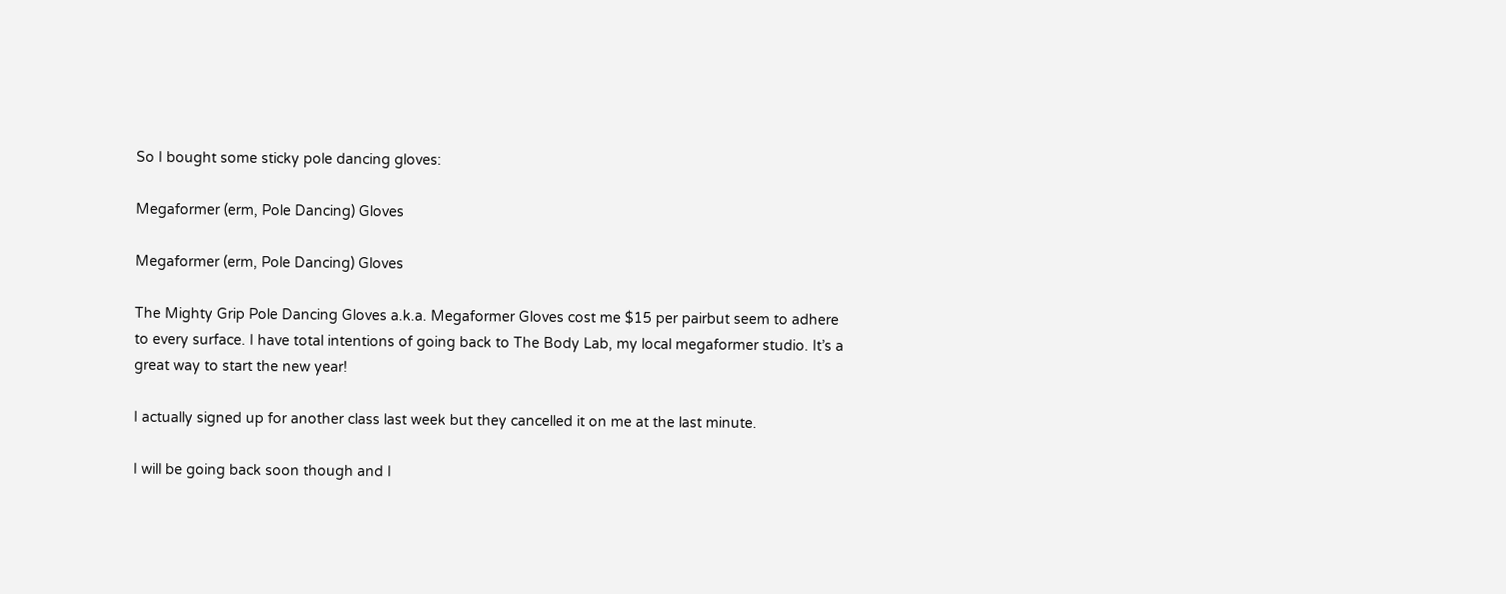So I bought some sticky pole dancing gloves:

Megaformer (erm, Pole Dancing) Gloves

Megaformer (erm, Pole Dancing) Gloves

The Mighty Grip Pole Dancing Gloves a.k.a. Megaformer Gloves cost me $15 per pairbut seem to adhere to every surface. I have total intentions of going back to The Body Lab, my local megaformer studio. It’s a great way to start the new year!

I actually signed up for another class last week but they cancelled it on me at the last minute.

I will be going back soon though and I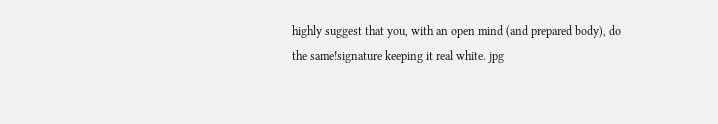highly suggest that you, with an open mind (and prepared body), do the same!signature keeping it real white. jpg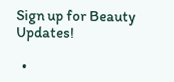Sign up for Beauty Updates!

  •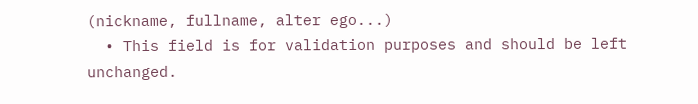(nickname, fullname, alter ego...)
  • This field is for validation purposes and should be left unchanged.